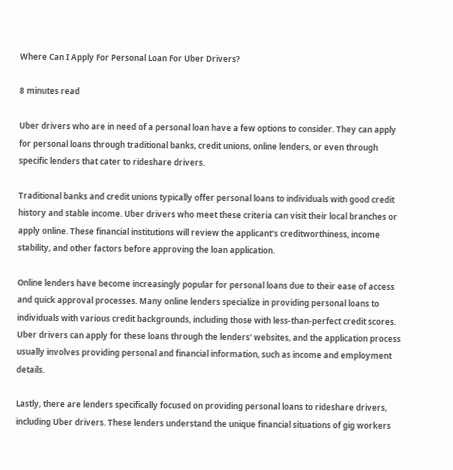Where Can I Apply For Personal Loan For Uber Drivers?

8 minutes read

Uber drivers who are in need of a personal loan have a few options to consider. They can apply for personal loans through traditional banks, credit unions, online lenders, or even through specific lenders that cater to rideshare drivers.

Traditional banks and credit unions typically offer personal loans to individuals with good credit history and stable income. Uber drivers who meet these criteria can visit their local branches or apply online. These financial institutions will review the applicant's creditworthiness, income stability, and other factors before approving the loan application.

Online lenders have become increasingly popular for personal loans due to their ease of access and quick approval processes. Many online lenders specialize in providing personal loans to individuals with various credit backgrounds, including those with less-than-perfect credit scores. Uber drivers can apply for these loans through the lenders' websites, and the application process usually involves providing personal and financial information, such as income and employment details.

Lastly, there are lenders specifically focused on providing personal loans to rideshare drivers, including Uber drivers. These lenders understand the unique financial situations of gig workers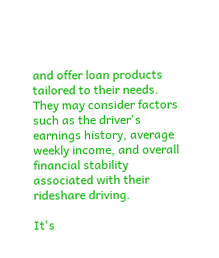and offer loan products tailored to their needs. They may consider factors such as the driver's earnings history, average weekly income, and overall financial stability associated with their rideshare driving.

It's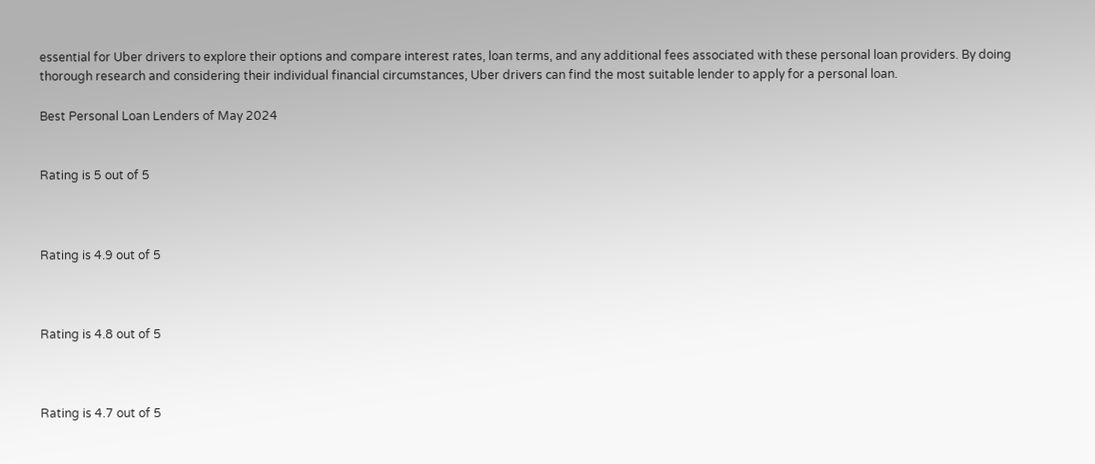essential for Uber drivers to explore their options and compare interest rates, loan terms, and any additional fees associated with these personal loan providers. By doing thorough research and considering their individual financial circumstances, Uber drivers can find the most suitable lender to apply for a personal loan.

Best Personal Loan Lenders of May 2024


Rating is 5 out of 5



Rating is 4.9 out of 5



Rating is 4.8 out of 5



Rating is 4.7 out of 5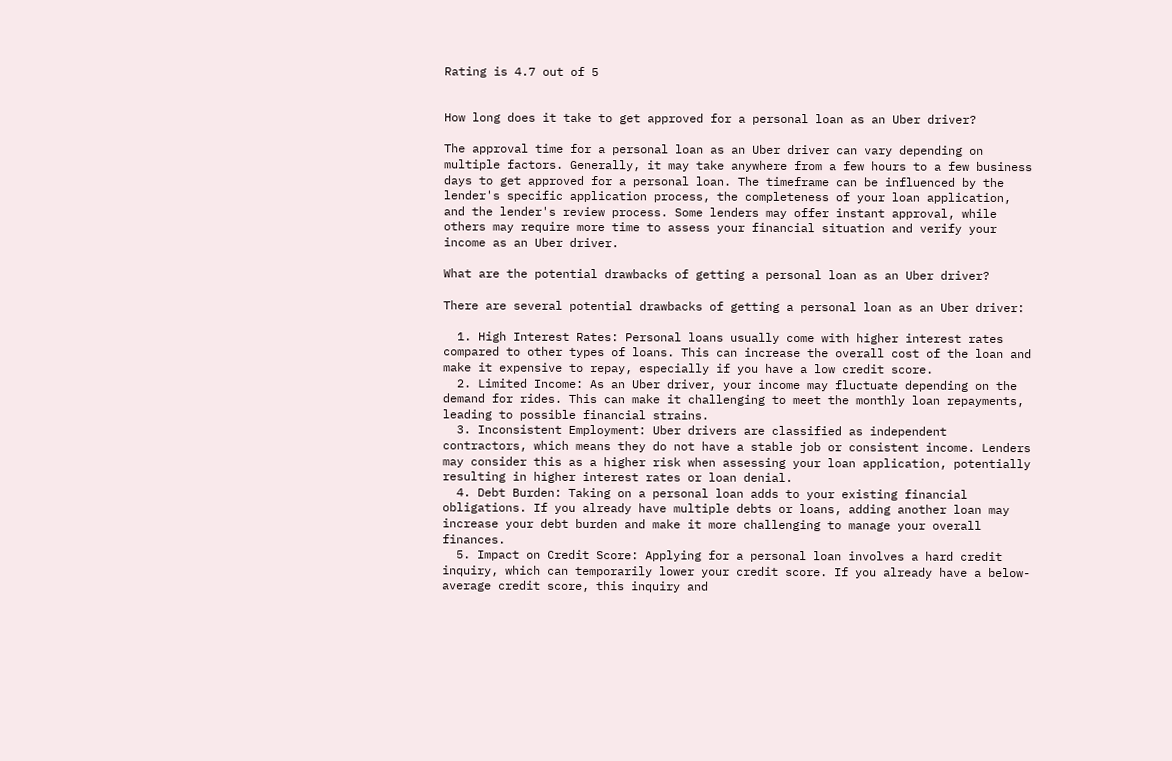Rating is 4.7 out of 5


How long does it take to get approved for a personal loan as an Uber driver?

The approval time for a personal loan as an Uber driver can vary depending on multiple factors. Generally, it may take anywhere from a few hours to a few business days to get approved for a personal loan. The timeframe can be influenced by the lender's specific application process, the completeness of your loan application, and the lender's review process. Some lenders may offer instant approval, while others may require more time to assess your financial situation and verify your income as an Uber driver.

What are the potential drawbacks of getting a personal loan as an Uber driver?

There are several potential drawbacks of getting a personal loan as an Uber driver:

  1. High Interest Rates: Personal loans usually come with higher interest rates compared to other types of loans. This can increase the overall cost of the loan and make it expensive to repay, especially if you have a low credit score.
  2. Limited Income: As an Uber driver, your income may fluctuate depending on the demand for rides. This can make it challenging to meet the monthly loan repayments, leading to possible financial strains.
  3. Inconsistent Employment: Uber drivers are classified as independent contractors, which means they do not have a stable job or consistent income. Lenders may consider this as a higher risk when assessing your loan application, potentially resulting in higher interest rates or loan denial.
  4. Debt Burden: Taking on a personal loan adds to your existing financial obligations. If you already have multiple debts or loans, adding another loan may increase your debt burden and make it more challenging to manage your overall finances.
  5. Impact on Credit Score: Applying for a personal loan involves a hard credit inquiry, which can temporarily lower your credit score. If you already have a below-average credit score, this inquiry and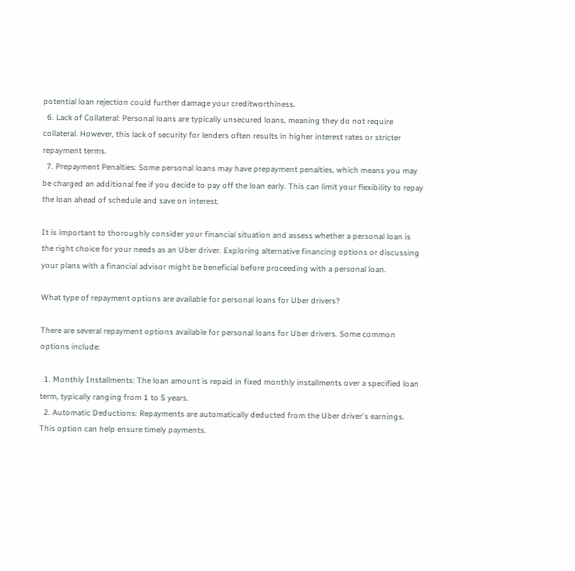potential loan rejection could further damage your creditworthiness.
  6. Lack of Collateral: Personal loans are typically unsecured loans, meaning they do not require collateral. However, this lack of security for lenders often results in higher interest rates or stricter repayment terms.
  7. Prepayment Penalties: Some personal loans may have prepayment penalties, which means you may be charged an additional fee if you decide to pay off the loan early. This can limit your flexibility to repay the loan ahead of schedule and save on interest.

It is important to thoroughly consider your financial situation and assess whether a personal loan is the right choice for your needs as an Uber driver. Exploring alternative financing options or discussing your plans with a financial advisor might be beneficial before proceeding with a personal loan.

What type of repayment options are available for personal loans for Uber drivers?

There are several repayment options available for personal loans for Uber drivers. Some common options include:

  1. Monthly Installments: The loan amount is repaid in fixed monthly installments over a specified loan term, typically ranging from 1 to 5 years.
  2. Automatic Deductions: Repayments are automatically deducted from the Uber driver's earnings. This option can help ensure timely payments.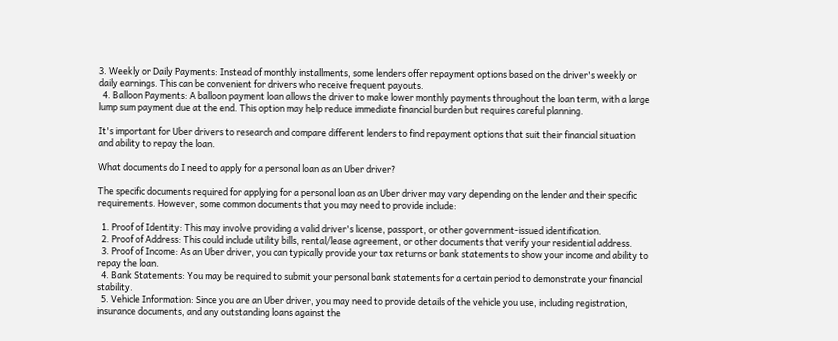3. Weekly or Daily Payments: Instead of monthly installments, some lenders offer repayment options based on the driver's weekly or daily earnings. This can be convenient for drivers who receive frequent payouts.
  4. Balloon Payments: A balloon payment loan allows the driver to make lower monthly payments throughout the loan term, with a large lump sum payment due at the end. This option may help reduce immediate financial burden but requires careful planning.

It's important for Uber drivers to research and compare different lenders to find repayment options that suit their financial situation and ability to repay the loan.

What documents do I need to apply for a personal loan as an Uber driver?

The specific documents required for applying for a personal loan as an Uber driver may vary depending on the lender and their specific requirements. However, some common documents that you may need to provide include:

  1. Proof of Identity: This may involve providing a valid driver's license, passport, or other government-issued identification.
  2. Proof of Address: This could include utility bills, rental/lease agreement, or other documents that verify your residential address.
  3. Proof of Income: As an Uber driver, you can typically provide your tax returns or bank statements to show your income and ability to repay the loan.
  4. Bank Statements: You may be required to submit your personal bank statements for a certain period to demonstrate your financial stability.
  5. Vehicle Information: Since you are an Uber driver, you may need to provide details of the vehicle you use, including registration, insurance documents, and any outstanding loans against the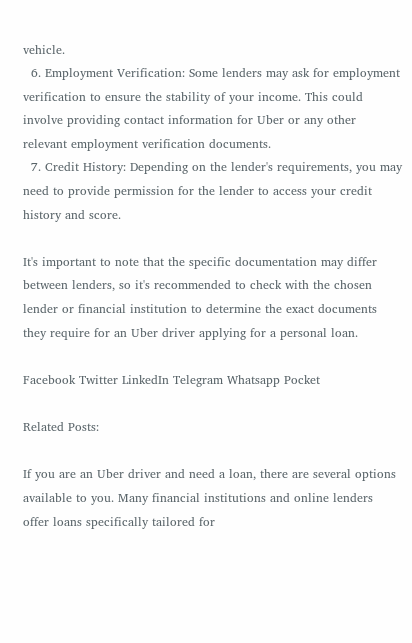vehicle.
  6. Employment Verification: Some lenders may ask for employment verification to ensure the stability of your income. This could involve providing contact information for Uber or any other relevant employment verification documents.
  7. Credit History: Depending on the lender's requirements, you may need to provide permission for the lender to access your credit history and score.

It's important to note that the specific documentation may differ between lenders, so it's recommended to check with the chosen lender or financial institution to determine the exact documents they require for an Uber driver applying for a personal loan.

Facebook Twitter LinkedIn Telegram Whatsapp Pocket

Related Posts:

If you are an Uber driver and need a loan, there are several options available to you. Many financial institutions and online lenders offer loans specifically tailored for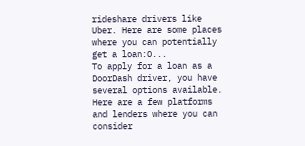rideshare drivers like Uber. Here are some places where you can potentially get a loan:O...
To apply for a loan as a DoorDash driver, you have several options available. Here are a few platforms and lenders where you can consider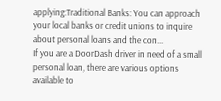applying:Traditional Banks: You can approach your local banks or credit unions to inquire about personal loans and the con...
If you are a DoorDash driver in need of a small personal loan, there are various options available to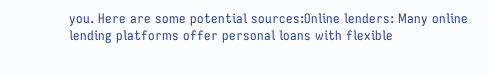you. Here are some potential sources:Online lenders: Many online lending platforms offer personal loans with flexible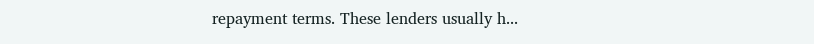repayment terms. These lenders usually h...